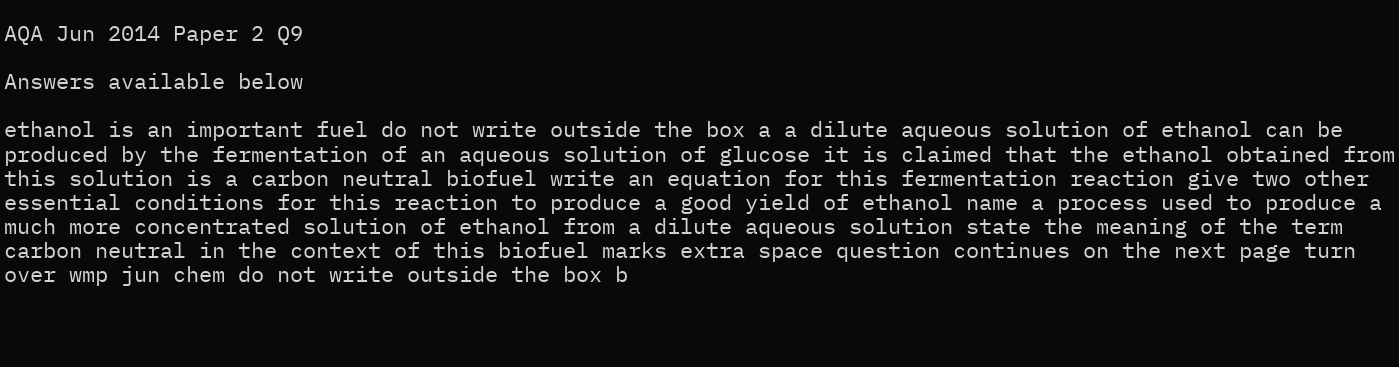AQA Jun 2014 Paper 2 Q9

Answers available below

ethanol is an important fuel do not write outside the box a a dilute aqueous solution of ethanol can be produced by the fermentation of an aqueous solution of glucose it is claimed that the ethanol obtained from this solution is a carbon neutral biofuel write an equation for this fermentation reaction give two other essential conditions for this reaction to produce a good yield of ethanol name a process used to produce a much more concentrated solution of ethanol from a dilute aqueous solution state the meaning of the term carbon neutral in the context of this biofuel marks extra space question continues on the next page turn over wmp jun chem do not write outside the box b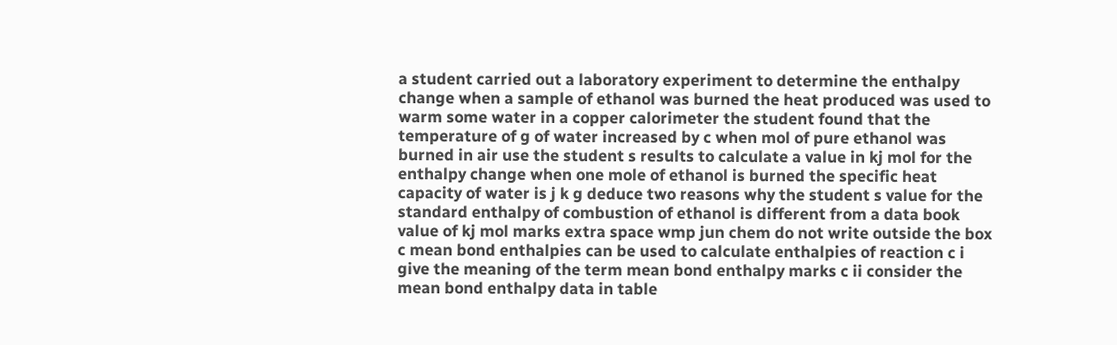a student carried out a laboratory experiment to determine the enthalpy change when a sample of ethanol was burned the heat produced was used to warm some water in a copper calorimeter the student found that the temperature of g of water increased by c when mol of pure ethanol was burned in air use the student s results to calculate a value in kj mol for the enthalpy change when one mole of ethanol is burned the specific heat capacity of water is j k g deduce two reasons why the student s value for the standard enthalpy of combustion of ethanol is different from a data book value of kj mol marks extra space wmp jun chem do not write outside the box c mean bond enthalpies can be used to calculate enthalpies of reaction c i give the meaning of the term mean bond enthalpy marks c ii consider the mean bond enthalpy data in table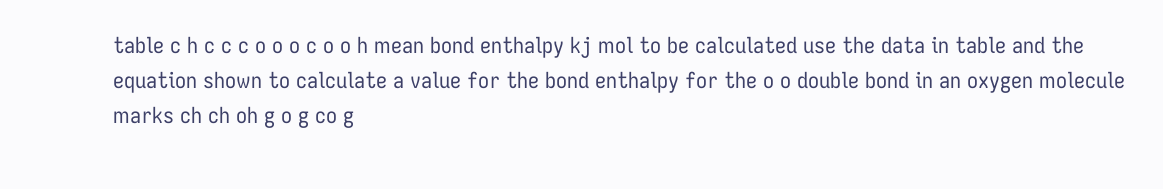table c h c c c o o o c o o h mean bond enthalpy kj mol to be calculated use the data in table and the equation shown to calculate a value for the bond enthalpy for the o o double bond in an oxygen molecule marks ch ch oh g o g co g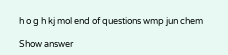h o g h kj mol end of questions wmp jun chem

Show answer